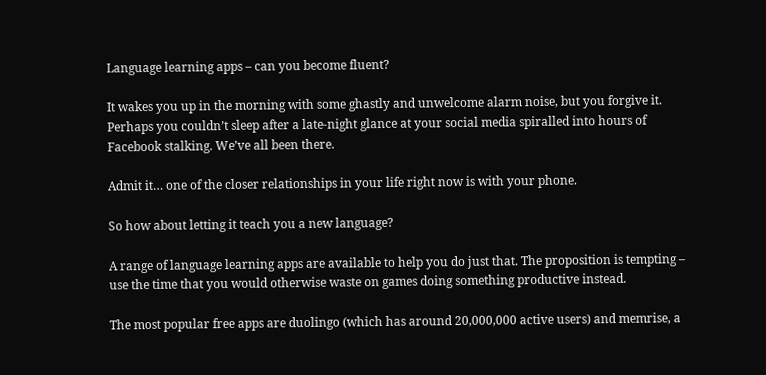Language learning apps – can you become fluent?

It wakes you up in the morning with some ghastly and unwelcome alarm noise, but you forgive it. Perhaps you couldn’t sleep after a late-night glance at your social media spiralled into hours of Facebook stalking. We’ve all been there.

Admit it… one of the closer relationships in your life right now is with your phone.

So how about letting it teach you a new language?

A range of language learning apps are available to help you do just that. The proposition is tempting – use the time that you would otherwise waste on games doing something productive instead.

The most popular free apps are duolingo (which has around 20,000,000 active users) and memrise, a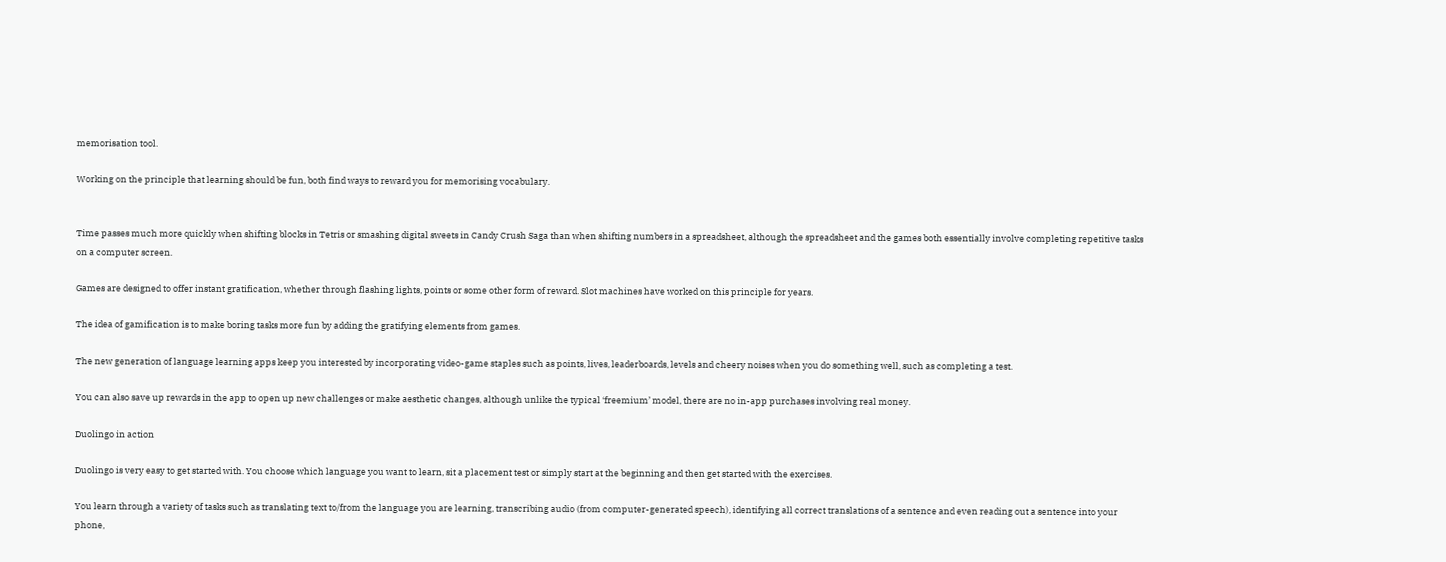memorisation tool.

Working on the principle that learning should be fun, both find ways to reward you for memorising vocabulary.


Time passes much more quickly when shifting blocks in Tetris or smashing digital sweets in Candy Crush Saga than when shifting numbers in a spreadsheet, although the spreadsheet and the games both essentially involve completing repetitive tasks on a computer screen.

Games are designed to offer instant gratification, whether through flashing lights, points or some other form of reward. Slot machines have worked on this principle for years.

The idea of gamification is to make boring tasks more fun by adding the gratifying elements from games.

The new generation of language learning apps keep you interested by incorporating video-game staples such as points, lives, leaderboards, levels and cheery noises when you do something well, such as completing a test.

You can also save up rewards in the app to open up new challenges or make aesthetic changes, although unlike the typical ‘freemium’ model, there are no in-app purchases involving real money.

Duolingo in action

Duolingo is very easy to get started with. You choose which language you want to learn, sit a placement test or simply start at the beginning and then get started with the exercises.

You learn through a variety of tasks such as translating text to/from the language you are learning, transcribing audio (from computer-generated speech), identifying all correct translations of a sentence and even reading out a sentence into your phone,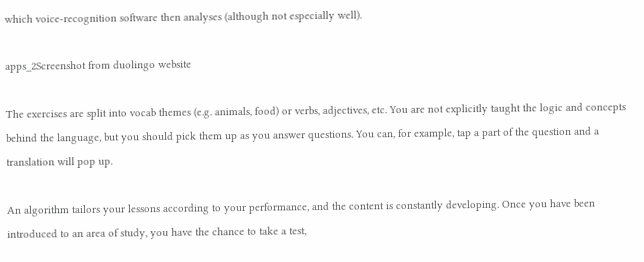which voice-recognition software then analyses (although not especially well).

apps_2Screenshot from duolingo website

The exercises are split into vocab themes (e.g. animals, food) or verbs, adjectives, etc. You are not explicitly taught the logic and concepts behind the language, but you should pick them up as you answer questions. You can, for example, tap a part of the question and a translation will pop up.

An algorithm tailors your lessons according to your performance, and the content is constantly developing. Once you have been introduced to an area of study, you have the chance to take a test,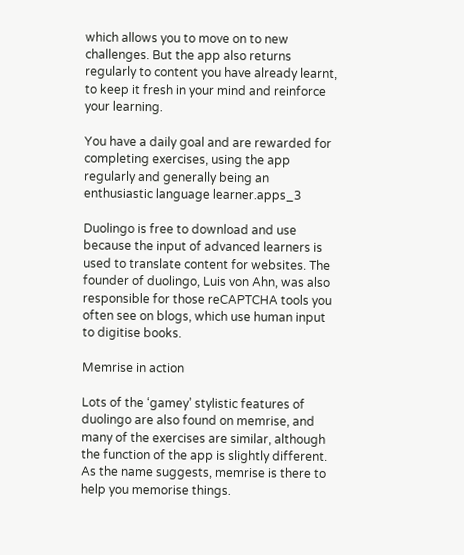which allows you to move on to new challenges. But the app also returns regularly to content you have already learnt, to keep it fresh in your mind and reinforce your learning.

You have a daily goal and are rewarded for completing exercises, using the app regularly and generally being an enthusiastic language learner.apps_3

Duolingo is free to download and use because the input of advanced learners is used to translate content for websites. The founder of duolingo, Luis von Ahn, was also responsible for those reCAPTCHA tools you often see on blogs, which use human input to digitise books.

Memrise in action

Lots of the ‘gamey’ stylistic features of duolingo are also found on memrise, and many of the exercises are similar, although the function of the app is slightly different. As the name suggests, memrise is there to help you memorise things.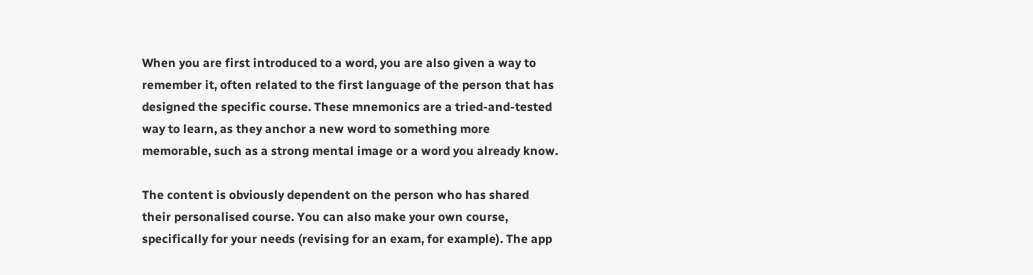When you are first introduced to a word, you are also given a way to remember it, often related to the first language of the person that has designed the specific course. These mnemonics are a tried-and-tested way to learn, as they anchor a new word to something more memorable, such as a strong mental image or a word you already know.

The content is obviously dependent on the person who has shared their personalised course. You can also make your own course, specifically for your needs (revising for an exam, for example). The app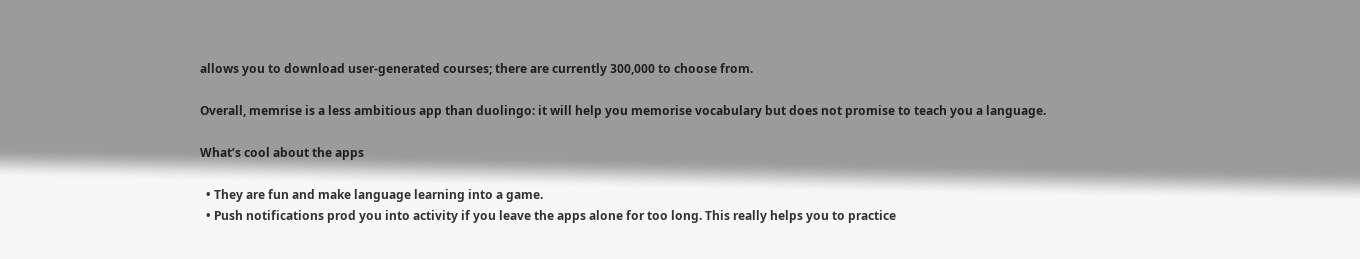allows you to download user-generated courses; there are currently 300,000 to choose from.

Overall, memrise is a less ambitious app than duolingo: it will help you memorise vocabulary but does not promise to teach you a language.

What’s cool about the apps

  • They are fun and make language learning into a game.
  • Push notifications prod you into activity if you leave the apps alone for too long. This really helps you to practice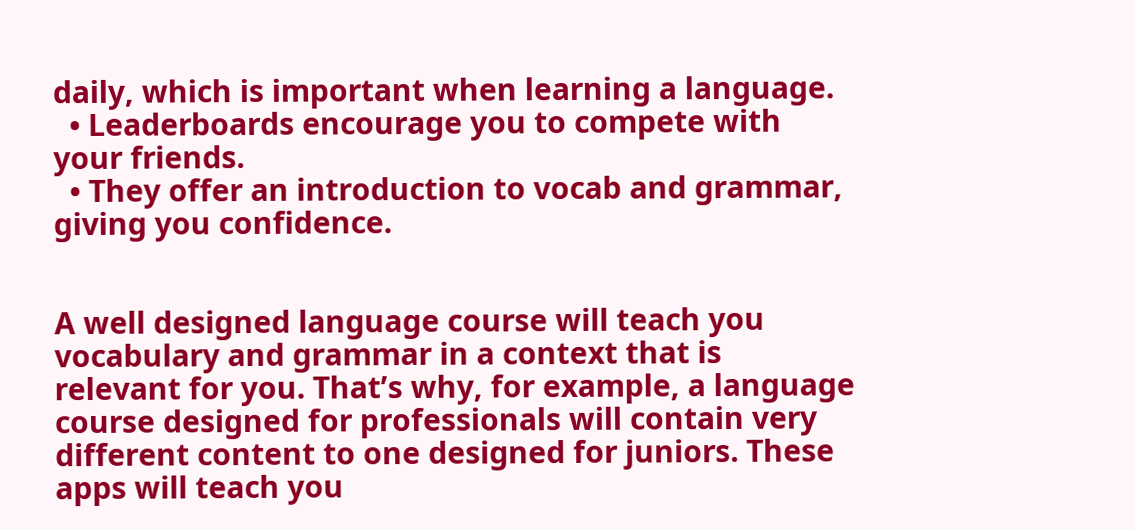daily, which is important when learning a language.
  • Leaderboards encourage you to compete with your friends.
  • They offer an introduction to vocab and grammar, giving you confidence.


A well designed language course will teach you vocabulary and grammar in a context that is relevant for you. That’s why, for example, a language course designed for professionals will contain very different content to one designed for juniors. These apps will teach you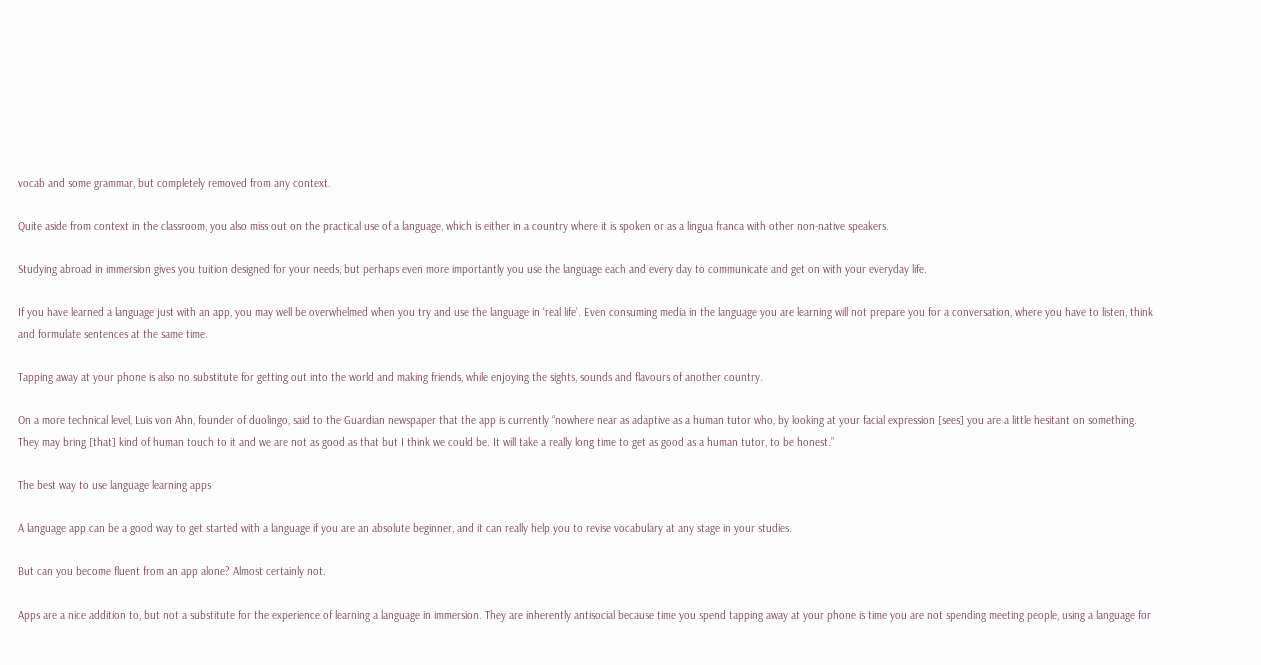vocab and some grammar, but completely removed from any context.

Quite aside from context in the classroom, you also miss out on the practical use of a language, which is either in a country where it is spoken or as a lingua franca with other non-native speakers.

Studying abroad in immersion gives you tuition designed for your needs, but perhaps even more importantly you use the language each and every day to communicate and get on with your everyday life.

If you have learned a language just with an app, you may well be overwhelmed when you try and use the language in ‘real life’. Even consuming media in the language you are learning will not prepare you for a conversation, where you have to listen, think and formulate sentences at the same time.

Tapping away at your phone is also no substitute for getting out into the world and making friends, while enjoying the sights, sounds and flavours of another country.

On a more technical level, Luis von Ahn, founder of duolingo, said to the Guardian newspaper that the app is currently “nowhere near as adaptive as a human tutor who, by looking at your facial expression [sees] you are a little hesitant on something. They may bring [that] kind of human touch to it and we are not as good as that but I think we could be. It will take a really long time to get as good as a human tutor, to be honest.”

The best way to use language learning apps

A language app can be a good way to get started with a language if you are an absolute beginner, and it can really help you to revise vocabulary at any stage in your studies.

But can you become fluent from an app alone? Almost certainly not.

Apps are a nice addition to, but not a substitute for the experience of learning a language in immersion. They are inherently antisocial because time you spend tapping away at your phone is time you are not spending meeting people, using a language for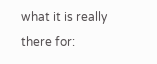what it is really there for: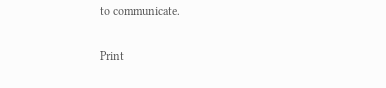to communicate.

Print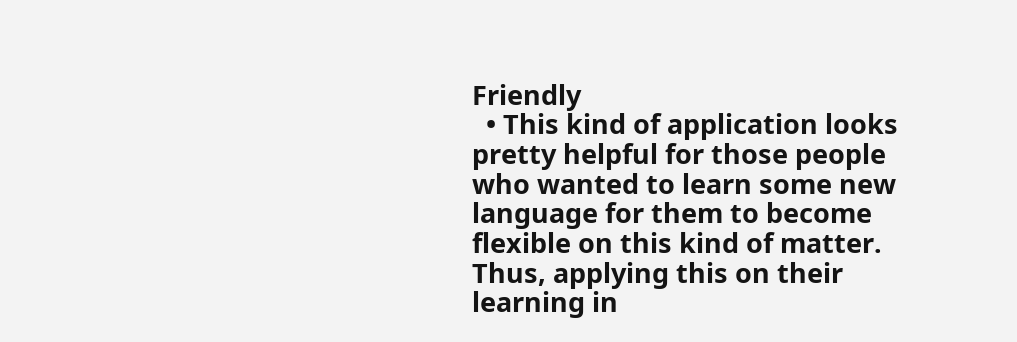Friendly
  • This kind of application looks pretty helpful for those people who wanted to learn some new language for them to become flexible on this kind of matter. Thus, applying this on their learning in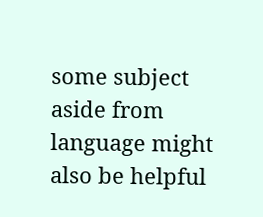some subject aside from language might also be helpful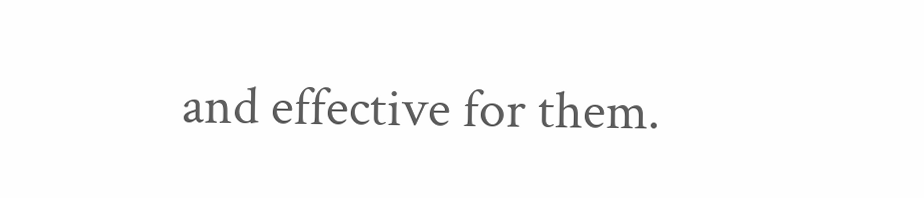and effective for them.